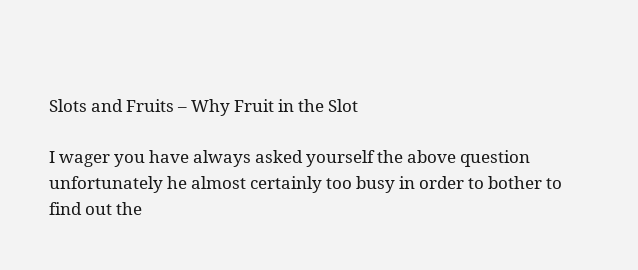Slots and Fruits – Why Fruit in the Slot

I wager you have always asked yourself the above question unfortunately he almost certainly too busy in order to bother to find out the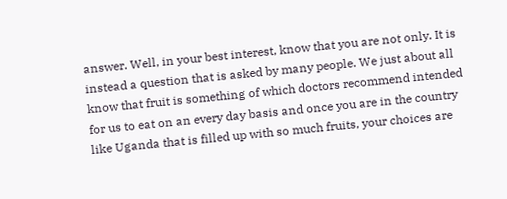answer. Well, in your best interest, know that you are not only. It is instead a question that is asked by many people. We just about all know that fruit is something of which doctors recommend intended for us to eat on an every day basis and once you are in the country like Uganda that is filled up with so much fruits, your choices are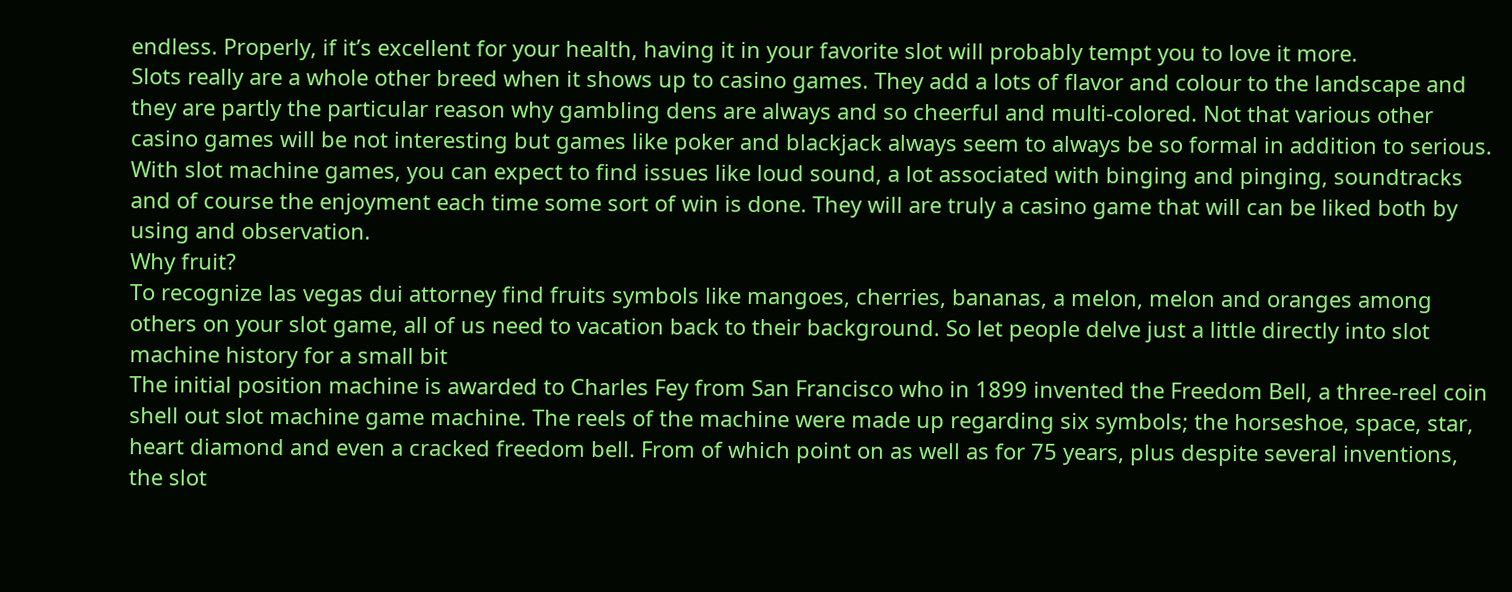endless. Properly, if it’s excellent for your health, having it in your favorite slot will probably tempt you to love it more.
Slots really are a whole other breed when it shows up to casino games. They add a lots of flavor and colour to the landscape and they are partly the particular reason why gambling dens are always and so cheerful and multi-colored. Not that various other casino games will be not interesting but games like poker and blackjack always seem to always be so formal in addition to serious. With slot machine games, you can expect to find issues like loud sound, a lot associated with binging and pinging, soundtracks and of course the enjoyment each time some sort of win is done. They will are truly a casino game that will can be liked both by using and observation.
Why fruit?
To recognize las vegas dui attorney find fruits symbols like mangoes, cherries, bananas, a melon, melon and oranges among others on your slot game, all of us need to vacation back to their background. So let people delve just a little directly into slot machine history for a small bit
The initial position machine is awarded to Charles Fey from San Francisco who in 1899 invented the Freedom Bell, a three-reel coin shell out slot machine game machine. The reels of the machine were made up regarding six symbols; the horseshoe, space, star, heart diamond and even a cracked freedom bell. From of which point on as well as for 75 years, plus despite several inventions, the slot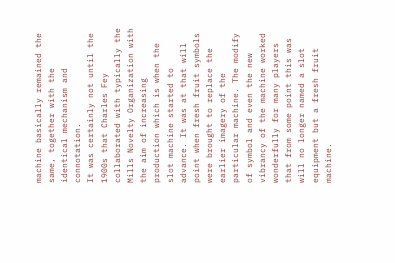machine basically remained the same, together with the identical mechanism and connotation.
It was certainly not until the 1900s that Charles Fey collaborated with typically the Mills Novelty Organization with the aim of increasing production which is when the slot machine started to advance. It was at that will point when fresh fruit symbols were brought to replace the earlier imagery of the particular machine. The modify of symbol and even the new vibrancy of the machine worked wonderfully for many players that from some point this was will no longer named a slot equipment but a fresh fruit machine.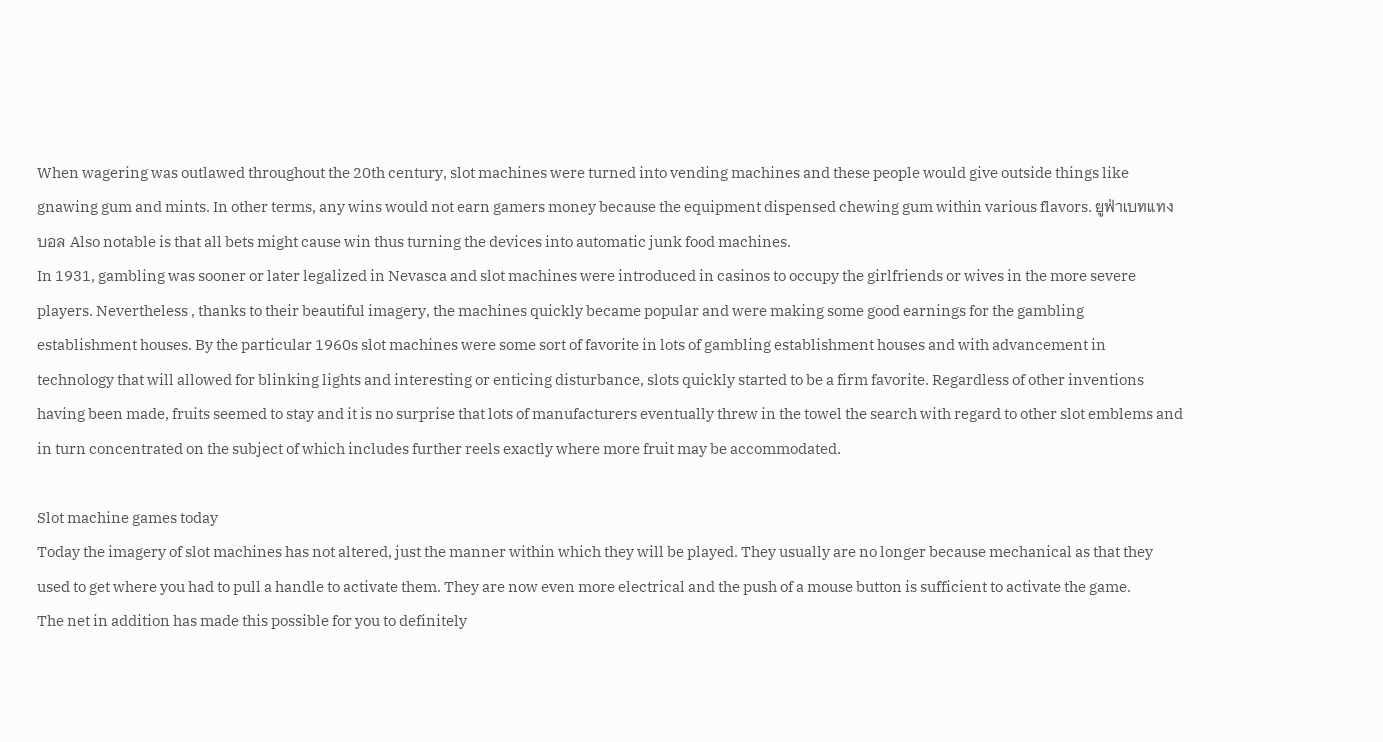When wagering was outlawed throughout the 20th century, slot machines were turned into vending machines and these people would give outside things like gnawing gum and mints. In other terms, any wins would not earn gamers money because the equipment dispensed chewing gum within various flavors. ยูฟ่าเบทแทงบอล Also notable is that all bets might cause win thus turning the devices into automatic junk food machines.
In 1931, gambling was sooner or later legalized in Nevasca and slot machines were introduced in casinos to occupy the girlfriends or wives in the more severe players. Nevertheless , thanks to their beautiful imagery, the machines quickly became popular and were making some good earnings for the gambling establishment houses. By the particular 1960s slot machines were some sort of favorite in lots of gambling establishment houses and with advancement in technology that will allowed for blinking lights and interesting or enticing disturbance, slots quickly started to be a firm favorite. Regardless of other inventions having been made, fruits seemed to stay and it is no surprise that lots of manufacturers eventually threw in the towel the search with regard to other slot emblems and in turn concentrated on the subject of which includes further reels exactly where more fruit may be accommodated.

Slot machine games today
Today the imagery of slot machines has not altered, just the manner within which they will be played. They usually are no longer because mechanical as that they used to get where you had to pull a handle to activate them. They are now even more electrical and the push of a mouse button is sufficient to activate the game.
The net in addition has made this possible for you to definitely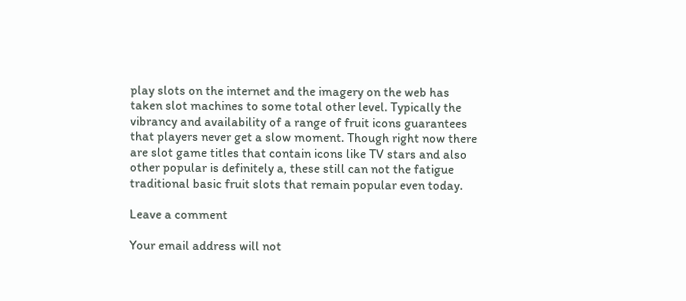play slots on the internet and the imagery on the web has taken slot machines to some total other level. Typically the vibrancy and availability of a range of fruit icons guarantees that players never get a slow moment. Though right now there are slot game titles that contain icons like TV stars and also other popular is definitely a, these still can not the fatigue traditional basic fruit slots that remain popular even today.

Leave a comment

Your email address will not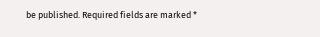be published. Required fields are marked *